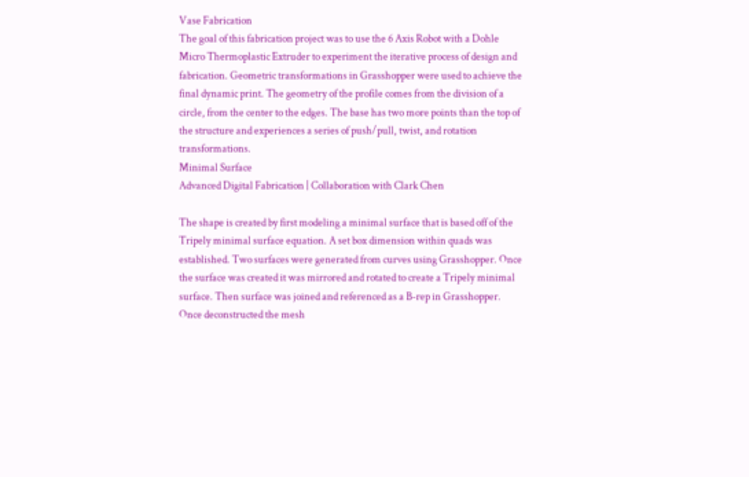Vase Fabrication
The goal of this fabrication project was to use the 6 Axis Robot with a Dohle Micro Thermoplastic Extruder to experiment the iterative process of design and fabrication. Geometric transformations in Grasshopper were used to achieve the final dynamic print. The geometry of the profile comes from the division of a circle, from the center to the edges. The base has two more points than the top of the structure and experiences a series of push/pull, twist, and rotation transformations.
Minimal Surface
Advanced Digital Fabrication | Collaboration with Clark Chen

The shape is created by first modeling a minimal surface that is based off of the Tripely minimal surface equation. A set box dimension within quads was established. Two surfaces were generated from curves using Grasshopper. Once the surface was created it was mirrored and rotated to create a Tripely minimal surface. Then surface was joined and referenced as a B-rep in Grasshopper. Once deconstructed the mesh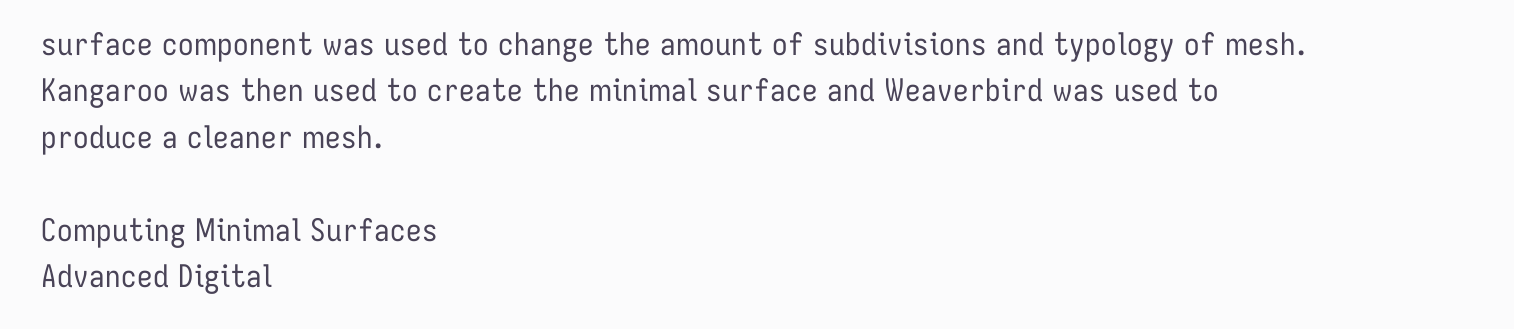surface component was used to change the amount of subdivisions and typology of mesh. Kangaroo was then used to create the minimal surface and Weaverbird was used to produce a cleaner mesh.

Computing Minimal Surfaces
Advanced Digital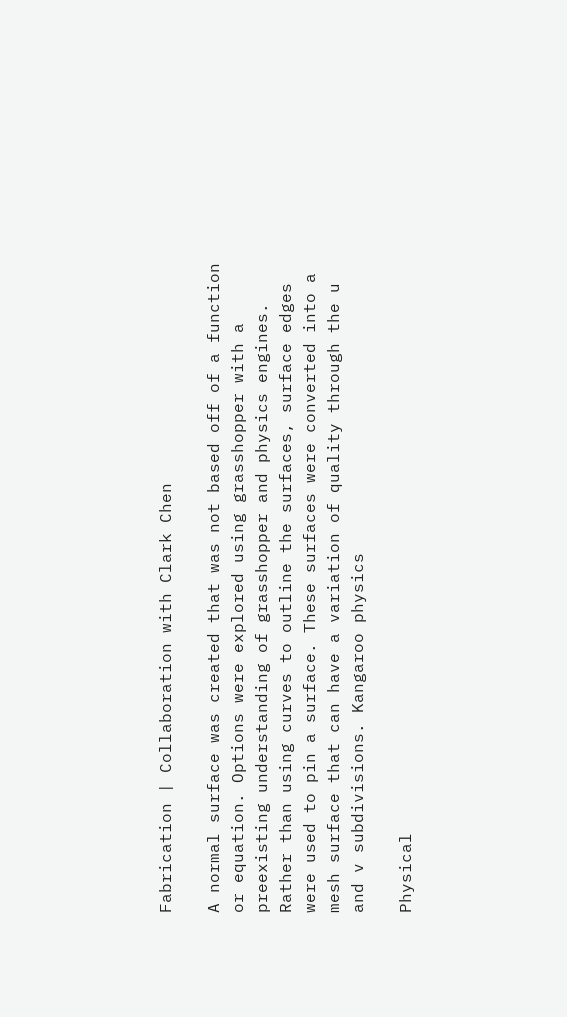Fabrication | Collaboration with Clark Chen

A normal surface was created that was not based off of a function or equation. Options were explored using grasshopper with a preexisting understanding of grasshopper and physics engines. Rather than using curves to outline the surfaces, surface edges were used to pin a surface. These surfaces were converted into a mesh surface that can have a variation of quality through the u and v subdivisions. Kangaroo physics

Physical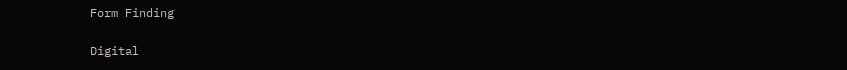Form Finding

Digital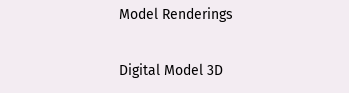Model Renderings

Digital Model 3D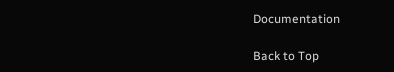Documentation

Back to Top